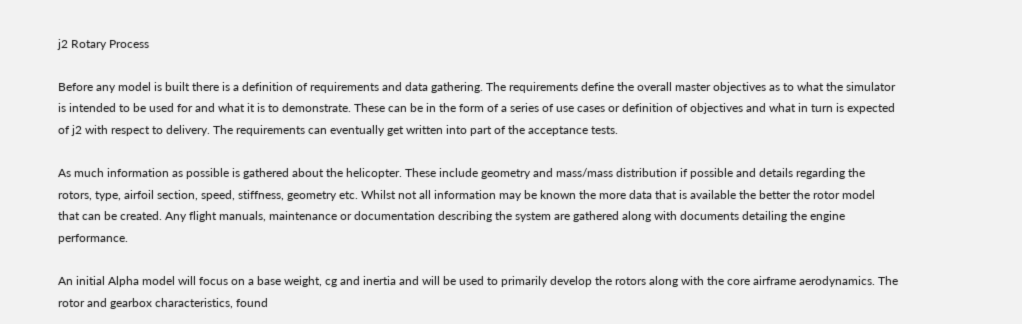j2 Rotary Process

Before any model is built there is a definition of requirements and data gathering. The requirements define the overall master objectives as to what the simulator is intended to be used for and what it is to demonstrate. These can be in the form of a series of use cases or definition of objectives and what in turn is expected of j2 with respect to delivery. The requirements can eventually get written into part of the acceptance tests.

As much information as possible is gathered about the helicopter. These include geometry and mass/mass distribution if possible and details regarding the rotors, type, airfoil section, speed, stiffness, geometry etc. Whilst not all information may be known the more data that is available the better the rotor model that can be created. Any flight manuals, maintenance or documentation describing the system are gathered along with documents detailing the engine performance.

An initial Alpha model will focus on a base weight, cg and inertia and will be used to primarily develop the rotors along with the core airframe aerodynamics. The rotor and gearbox characteristics, found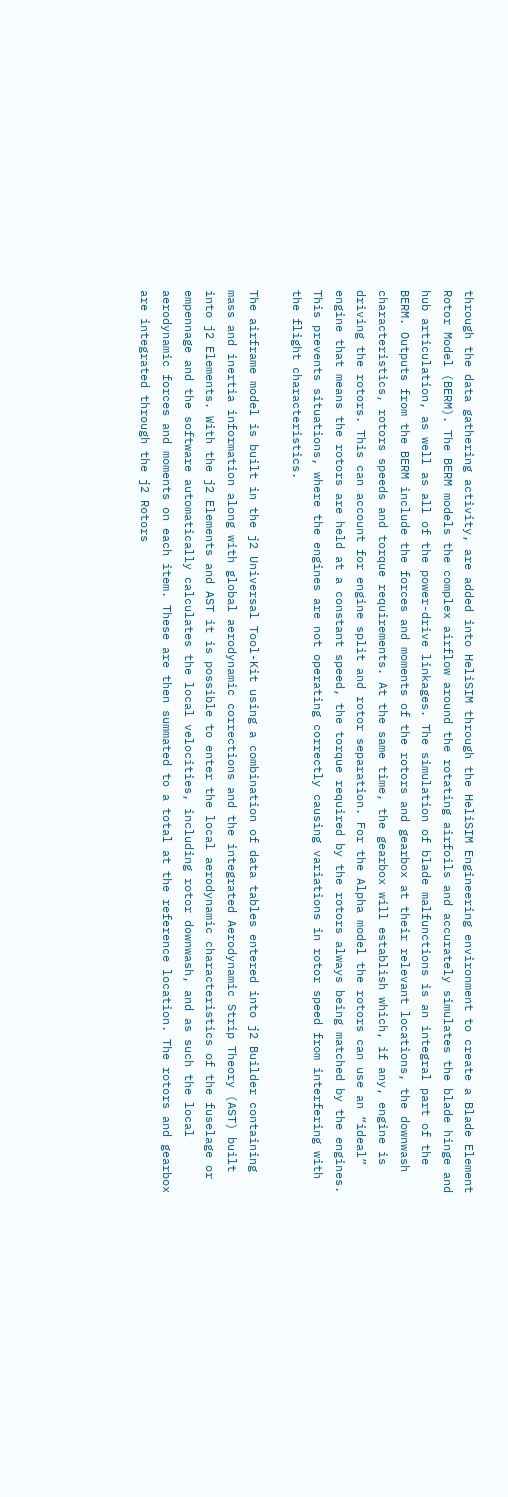through the data gathering activity, are added into HeliSIM through the HeliSIM Engineering environment to create a Blade Element Rotor Model (BERM). The BERM models the complex airflow around the rotating airfoils and accurately simulates the blade hinge and hub articulation, as well as all of the power-drive linkages. The simulation of blade malfunctions is an integral part of the BERM. Outputs from the BERM include the forces and moments of the rotors and gearbox at their relevant locations, the downwash characteristics, rotors speeds and torque requirements. At the same time, the gearbox will establish which, if any, engine is driving the rotors. This can account for engine split and rotor separation. For the Alpha model the rotors can use an “ideal” engine that means the rotors are held at a constant speed, the torque required by the rotors always being matched by the engines. This prevents situations, where the engines are not operating correctly causing variations in rotor speed from interfering with the flight characteristics.

The airframe model is built in the j2 Universal Tool-Kit using a combination of data tables entered into j2 Builder containing mass and inertia information along with global aerodynamic corrections and the integrated Aerodynamic Strip Theory (AST) built into j2 Elements. With the j2 Elements and AST it is possible to enter the local aerodynamic characteristics of the fuselage or empennage and the software automatically calculates the local velocities, including rotor downwash, and as such the local aerodynamic forces and moments on each item. These are then summated to a total at the reference location. The rotors and gearbox are integrated through the j2 Rotors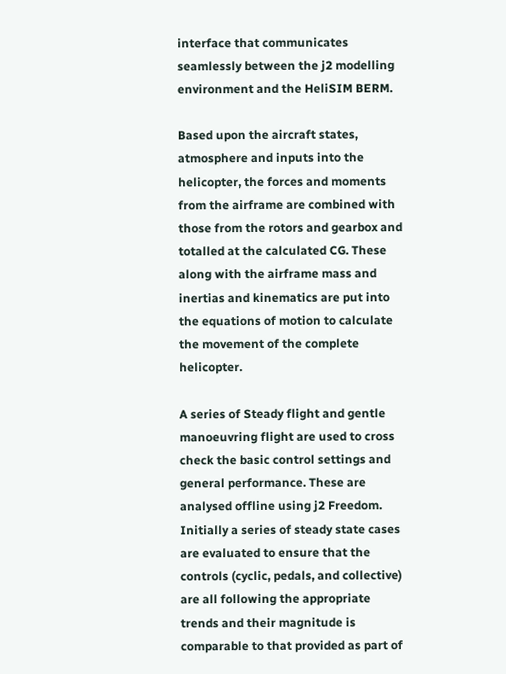interface that communicates seamlessly between the j2 modelling environment and the HeliSIM BERM.

Based upon the aircraft states, atmosphere and inputs into the helicopter, the forces and moments from the airframe are combined with those from the rotors and gearbox and totalled at the calculated CG. These along with the airframe mass and inertias and kinematics are put into the equations of motion to calculate the movement of the complete helicopter.

A series of Steady flight and gentle manoeuvring flight are used to cross check the basic control settings and general performance. These are analysed offline using j2 Freedom. Initially a series of steady state cases are evaluated to ensure that the controls (cyclic, pedals, and collective) are all following the appropriate trends and their magnitude is comparable to that provided as part of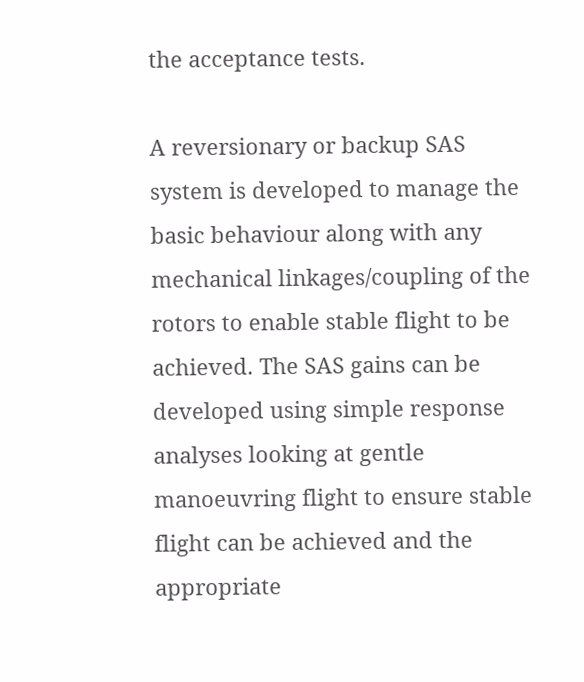the acceptance tests.

A reversionary or backup SAS system is developed to manage the basic behaviour along with any mechanical linkages/coupling of the rotors to enable stable flight to be achieved. The SAS gains can be developed using simple response analyses looking at gentle manoeuvring flight to ensure stable flight can be achieved and the appropriate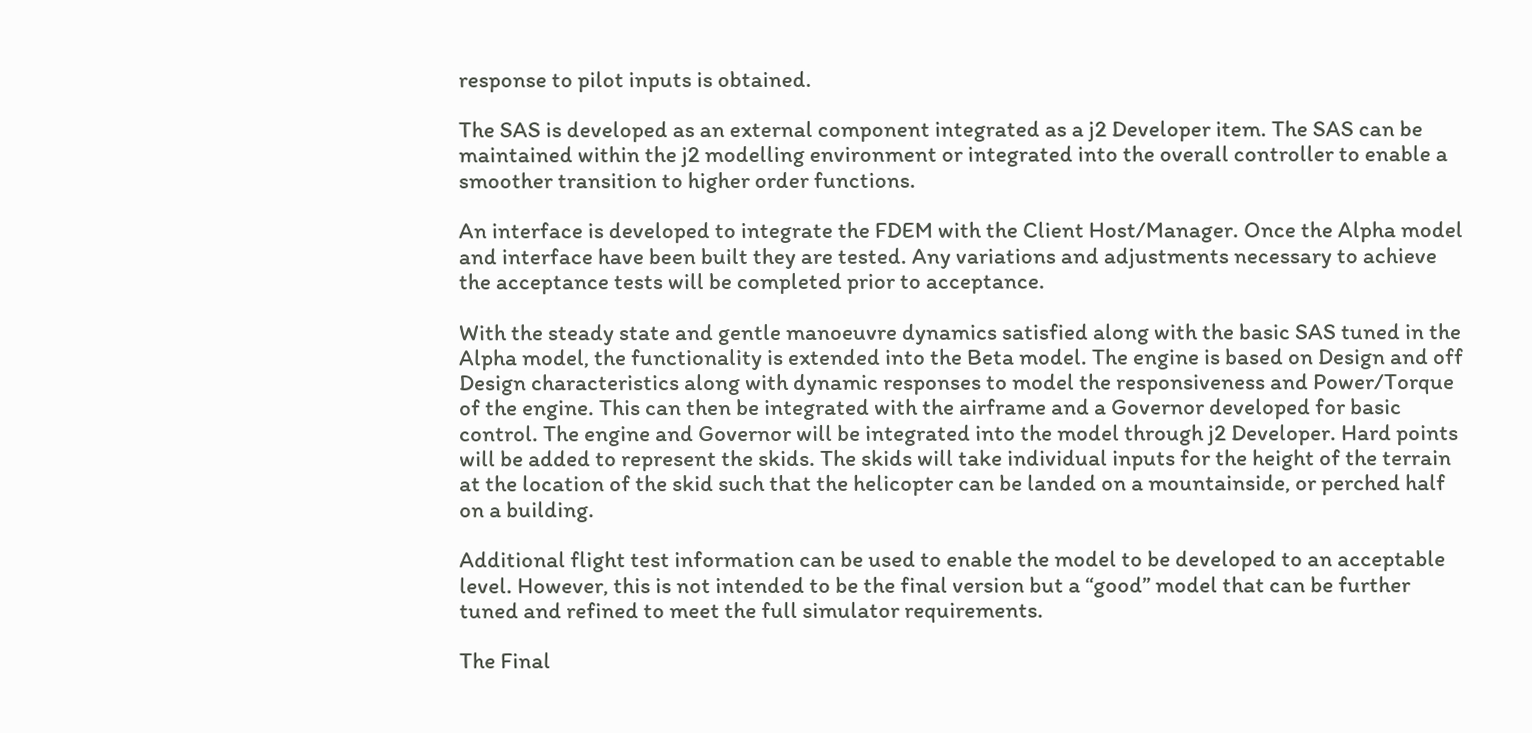response to pilot inputs is obtained.

The SAS is developed as an external component integrated as a j2 Developer item. The SAS can be maintained within the j2 modelling environment or integrated into the overall controller to enable a smoother transition to higher order functions.

An interface is developed to integrate the FDEM with the Client Host/Manager. Once the Alpha model and interface have been built they are tested. Any variations and adjustments necessary to achieve the acceptance tests will be completed prior to acceptance.

With the steady state and gentle manoeuvre dynamics satisfied along with the basic SAS tuned in the Alpha model, the functionality is extended into the Beta model. The engine is based on Design and off Design characteristics along with dynamic responses to model the responsiveness and Power/Torque of the engine. This can then be integrated with the airframe and a Governor developed for basic control. The engine and Governor will be integrated into the model through j2 Developer. Hard points will be added to represent the skids. The skids will take individual inputs for the height of the terrain at the location of the skid such that the helicopter can be landed on a mountainside, or perched half on a building.

Additional flight test information can be used to enable the model to be developed to an acceptable level. However, this is not intended to be the final version but a “good” model that can be further tuned and refined to meet the full simulator requirements.

The Final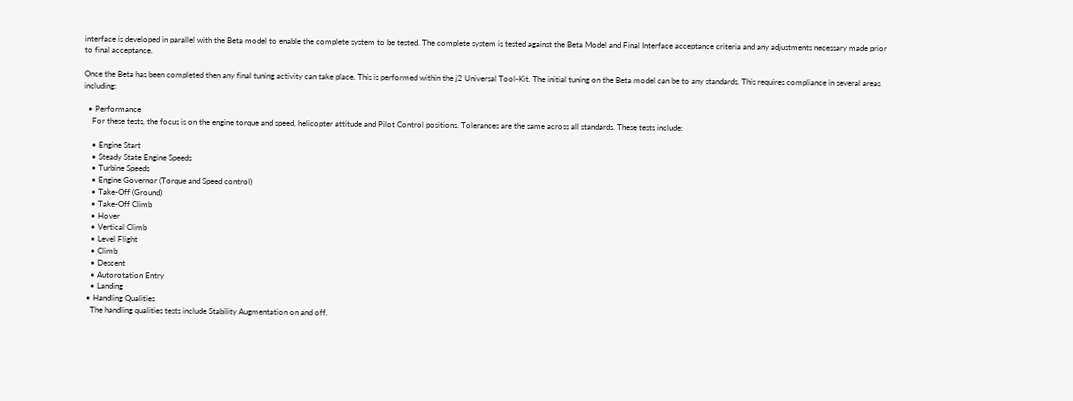interface is developed in parallel with the Beta model to enable the complete system to be tested. The complete system is tested against the Beta Model and Final Interface acceptance criteria and any adjustments necessary made prior to final acceptance.

Once the Beta has been completed then any final tuning activity can take place. This is performed within the j2 Universal Tool-Kit. The initial tuning on the Beta model can be to any standards. This requires compliance in several areas including:

  • Performance
    For these tests, the focus is on the engine torque and speed, helicopter attitude and Pilot Control positions. Tolerances are the same across all standards. These tests include:

    • Engine Start
    • Steady State Engine Speeds
    • Turbine Speeds
    • Engine Governor (Torque and Speed control)
    • Take-Off (Ground)
    • Take-Off Climb
    • Hover
    • Vertical Climb
    • Level Flight
    • Climb
    • Descent
    • Autorotation Entry
    • Landing
  • Handling Qualities
    The handling qualities tests include Stability Augmentation on and off.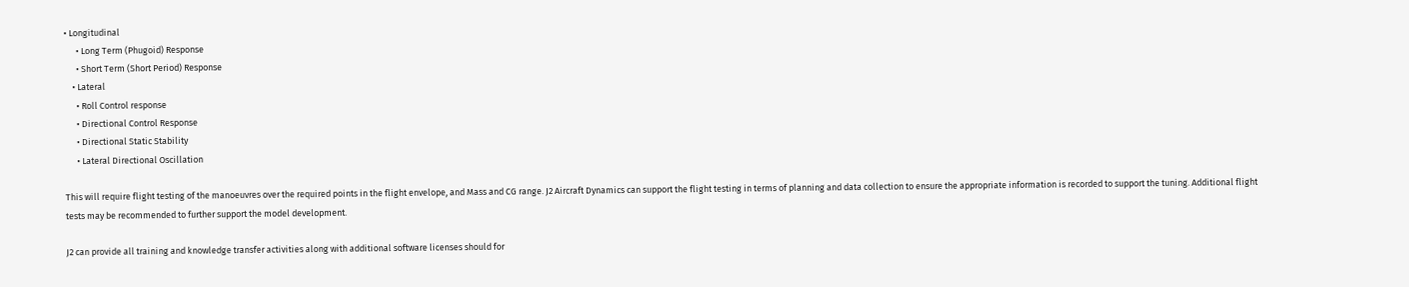• Longitudinal
      • Long Term (Phugoid) Response
      • Short Term (Short Period) Response
    • Lateral
      • Roll Control response
      • Directional Control Response
      • Directional Static Stability
      • Lateral Directional Oscillation

This will require flight testing of the manoeuvres over the required points in the flight envelope, and Mass and CG range. J2 Aircraft Dynamics can support the flight testing in terms of planning and data collection to ensure the appropriate information is recorded to support the tuning. Additional flight tests may be recommended to further support the model development.

J2 can provide all training and knowledge transfer activities along with additional software licenses should for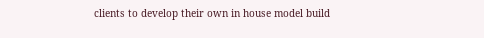clients to develop their own in house model build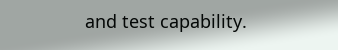and test capability.